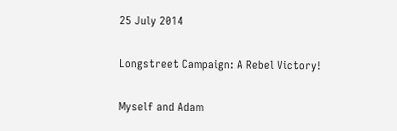25 July 2014

Longstreet Campaign: A Rebel Victory!

Myself and Adam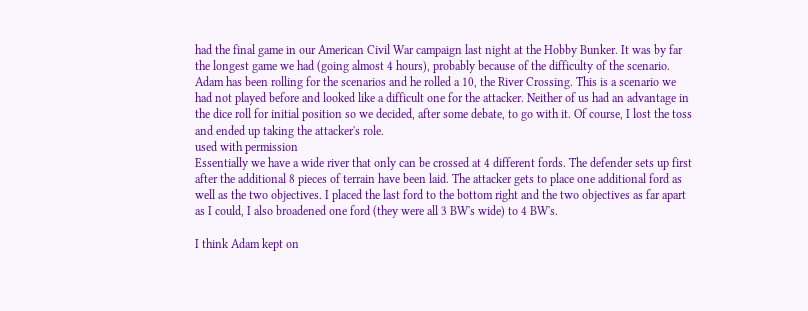had the final game in our American Civil War campaign last night at the Hobby Bunker. It was by far the longest game we had (going almost 4 hours), probably because of the difficulty of the scenario. Adam has been rolling for the scenarios and he rolled a 10, the River Crossing. This is a scenario we had not played before and looked like a difficult one for the attacker. Neither of us had an advantage in the dice roll for initial position so we decided, after some debate, to go with it. Of course, I lost the toss and ended up taking the attacker's role.
used with permission
Essentially we have a wide river that only can be crossed at 4 different fords. The defender sets up first after the additional 8 pieces of terrain have been laid. The attacker gets to place one additional ford as well as the two objectives. I placed the last ford to the bottom right and the two objectives as far apart as I could, I also broadened one ford (they were all 3 BW's wide) to 4 BW's.

I think Adam kept on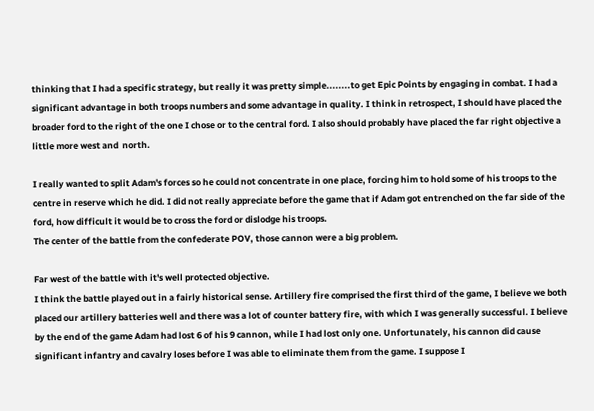thinking that I had a specific strategy, but really it was pretty simple........to get Epic Points by engaging in combat. I had a significant advantage in both troops numbers and some advantage in quality. I think in retrospect, I should have placed the broader ford to the right of the one I chose or to the central ford. I also should probably have placed the far right objective a little more west and  north.

I really wanted to split Adam's forces so he could not concentrate in one place, forcing him to hold some of his troops to the centre in reserve which he did. I did not really appreciate before the game that if Adam got entrenched on the far side of the ford, how difficult it would be to cross the ford or dislodge his troops.
The center of the battle from the confederate POV, those cannon were a big problem.

Far west of the battle with it's well protected objective.
I think the battle played out in a fairly historical sense. Artillery fire comprised the first third of the game, I believe we both placed our artillery batteries well and there was a lot of counter battery fire, with which I was generally successful. I believe by the end of the game Adam had lost 6 of his 9 cannon, while I had lost only one. Unfortunately, his cannon did cause significant infantry and cavalry loses before I was able to eliminate them from the game. I suppose I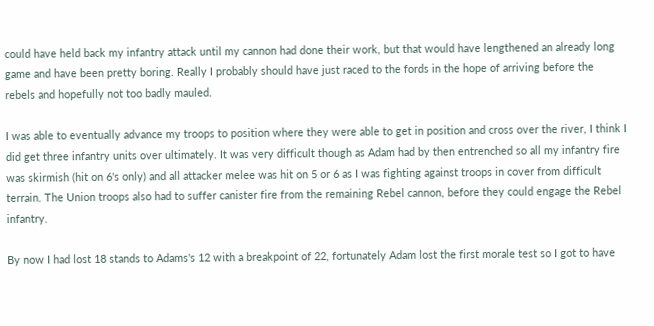could have held back my infantry attack until my cannon had done their work, but that would have lengthened an already long game and have been pretty boring. Really I probably should have just raced to the fords in the hope of arriving before the rebels and hopefully not too badly mauled.

I was able to eventually advance my troops to position where they were able to get in position and cross over the river, I think I did get three infantry units over ultimately. It was very difficult though as Adam had by then entrenched so all my infantry fire was skirmish (hit on 6's only) and all attacker melee was hit on 5 or 6 as I was fighting against troops in cover from difficult terrain. The Union troops also had to suffer canister fire from the remaining Rebel cannon, before they could engage the Rebel infantry.

By now I had lost 18 stands to Adams's 12 with a breakpoint of 22, fortunately Adam lost the first morale test so I got to have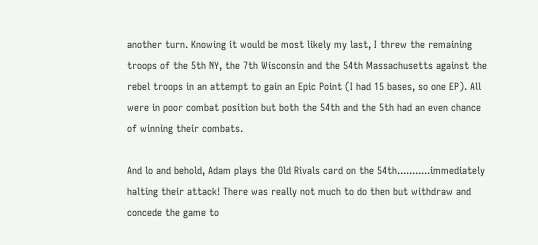another turn. Knowing it would be most likely my last, I threw the remaining troops of the 5th NY, the 7th Wisconsin and the 54th Massachusetts against the rebel troops in an attempt to gain an Epic Point (I had 15 bases, so one EP). All were in poor combat position but both the 54th and the 5th had an even chance of winning their combats.

And lo and behold, Adam plays the Old Rivals card on the 54th...........immediately halting their attack! There was really not much to do then but withdraw and concede the game to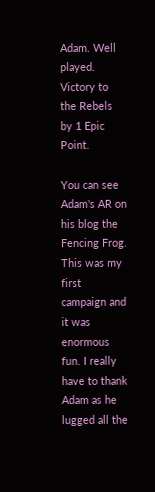Adam. Well played. Victory to the Rebels by 1 Epic Point.

You can see Adam's AR on his blog the Fencing Frog. This was my first campaign and it was enormous fun. I really have to thank Adam as he lugged all the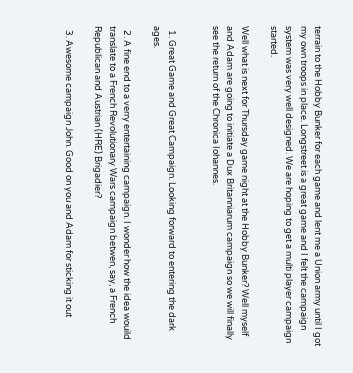terrain to the Hobby Bunker for each game and lent me a Union army until I got my own troops in place. Longstreet is a great game and I felt the campaign system was very well designed. We are hoping to get a multi player campaign started.

Well what is next for Thursday game night at the Hobby Bunker? Well myself and Adam are going to initiate a Dux Britanniarum campaign so we will finally see the return of the Chronica Iohannes.


  1. Great Game and Great Campaign. Looking forward to entering the dark ages.

  2. A fine end to a verry entertaining campaign. I wonder how the idea wouild translate to a French Revolutionary Wars campaign betwen, say, a French Republican and Austrian (HRE) Brigadier?

  3. Awesome campaign John. Good on you and Adam for sticking it out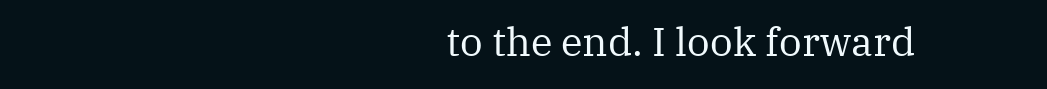to the end. I look forward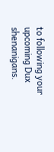to following your upcoming Dux shenanigans.